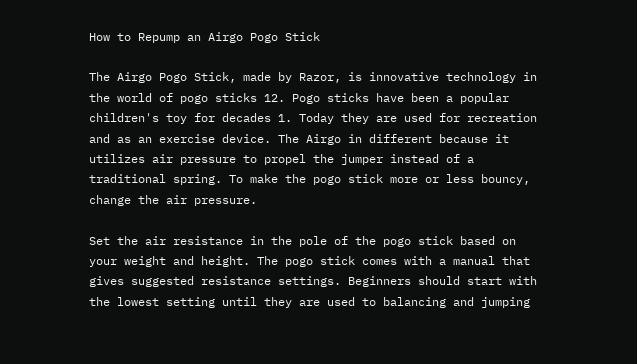How to Repump an Airgo Pogo Stick

The Airgo Pogo Stick, made by Razor, is innovative technology in the world of pogo sticks 12. Pogo sticks have been a popular children's toy for decades 1. Today they are used for recreation and as an exercise device. The Airgo in different because it utilizes air pressure to propel the jumper instead of a traditional spring. To make the pogo stick more or less bouncy, change the air pressure.

Set the air resistance in the pole of the pogo stick based on your weight and height. The pogo stick comes with a manual that gives suggested resistance settings. Beginners should start with the lowest setting until they are used to balancing and jumping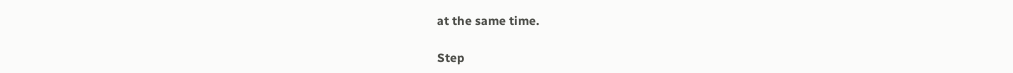at the same time.

Step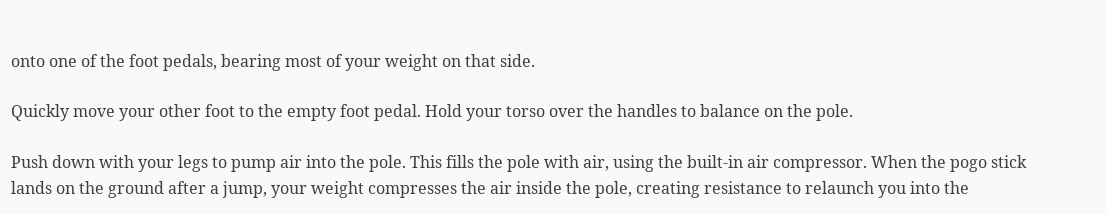onto one of the foot pedals, bearing most of your weight on that side.

Quickly move your other foot to the empty foot pedal. Hold your torso over the handles to balance on the pole.

Push down with your legs to pump air into the pole. This fills the pole with air, using the built-in air compressor. When the pogo stick lands on the ground after a jump, your weight compresses the air inside the pole, creating resistance to relaunch you into the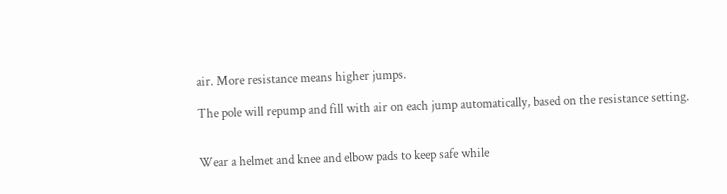air. More resistance means higher jumps.

The pole will repump and fill with air on each jump automatically, based on the resistance setting.


Wear a helmet and knee and elbow pads to keep safe while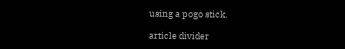using a pogo stick.

article divider